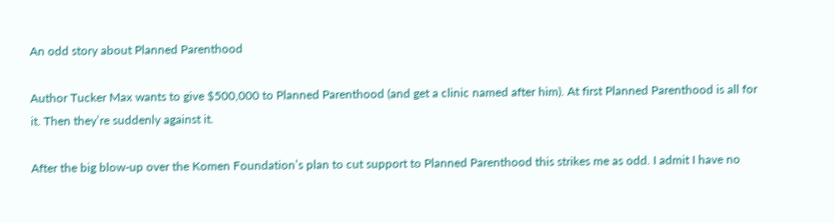An odd story about Planned Parenthood

Author Tucker Max wants to give $500,000 to Planned Parenthood (and get a clinic named after him). At first Planned Parenthood is all for it. Then they’re suddenly against it.

After the big blow-up over the Komen Foundation’s plan to cut support to Planned Parenthood this strikes me as odd. I admit I have no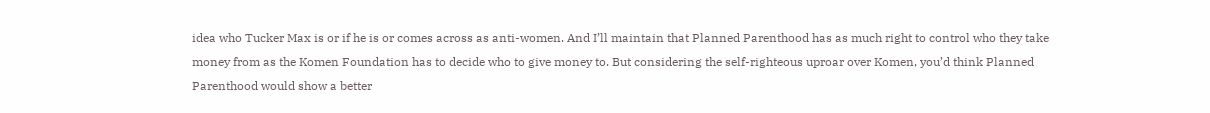idea who Tucker Max is or if he is or comes across as anti-women. And I’ll maintain that Planned Parenthood has as much right to control who they take money from as the Komen Foundation has to decide who to give money to. But considering the self-righteous uproar over Komen, you’d think Planned Parenthood would show a better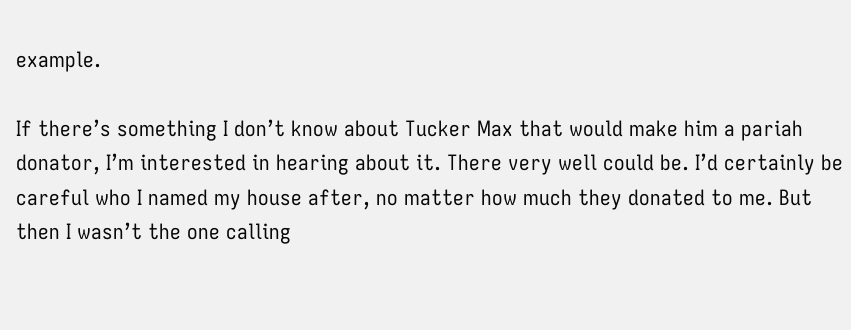example.

If there’s something I don’t know about Tucker Max that would make him a pariah donator, I’m interested in hearing about it. There very well could be. I’d certainly be careful who I named my house after, no matter how much they donated to me. But then I wasn’t the one calling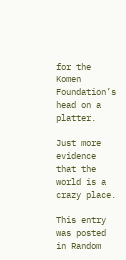for the Komen Foundation’s head on a platter.

Just more evidence that the world is a crazy place.

This entry was posted in Random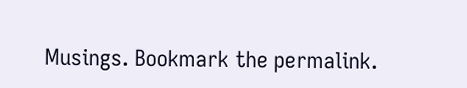Musings. Bookmark the permalink.